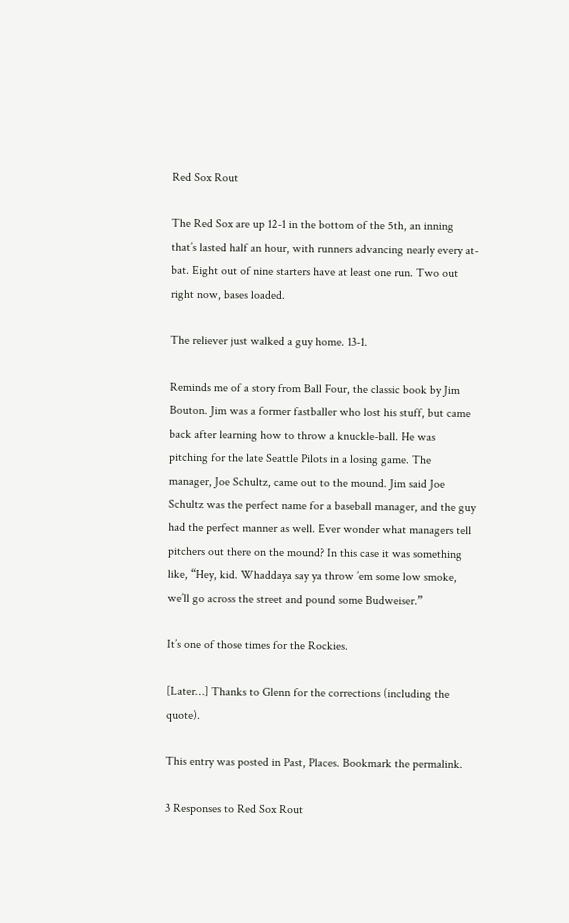Red Sox Rout

The Red Sox are up 12-1 in the bottom of the 5th, an inning that’s lasted half an hour, with runners advancing nearly every at-bat. Eight out of nine starters have at least one run. Two out right now, bases loaded.

The reliever just walked a guy home. 13-1.

Reminds me of a story from Ball Four, the classic book by Jim Bouton. Jim was a former fastballer who lost his stuff, but came back after learning how to throw a knuckle-ball. He was pitching for the late Seattle Pilots in a losing game. The manager, Joe Schultz, came out to the mound. Jim said Joe Schultz was the perfect name for a baseball manager, and the guy had the perfect manner as well. Ever wonder what managers tell pitchers out there on the mound? In this case it was something like, “Hey, kid. Whaddaya say ya throw ’em some low smoke, we’ll go across the street and pound some Budweiser.”

It’s one of those times for the Rockies.

[Later…] Thanks to Glenn for the corrections (including the quote).

This entry was posted in Past, Places. Bookmark the permalink.

3 Responses to Red Sox Rout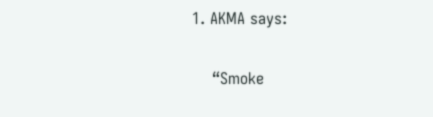1. AKMA says:

    “Smoke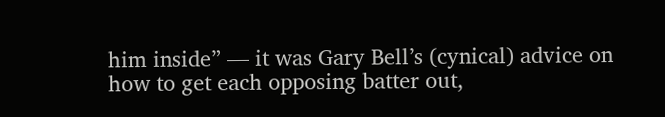him inside” — it was Gary Bell’s (cynical) advice on how to get each opposing batter out,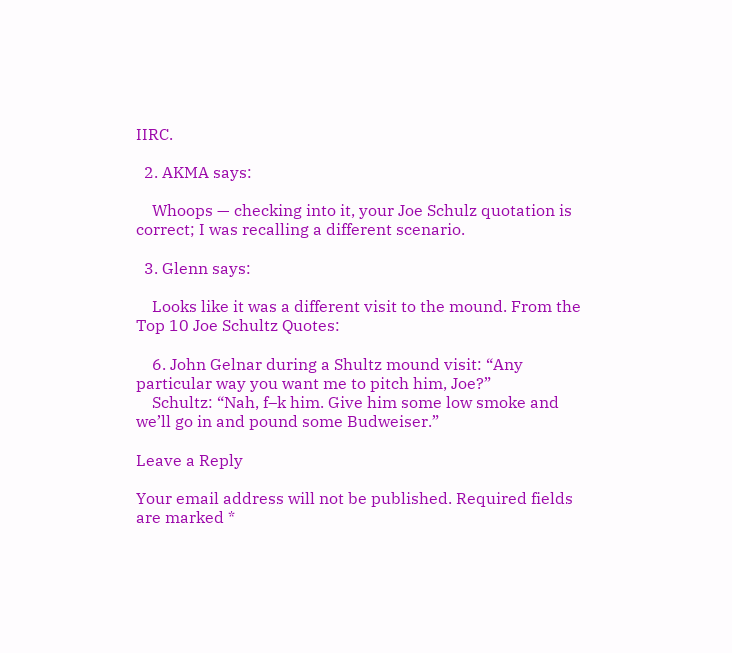IIRC.

  2. AKMA says:

    Whoops — checking into it, your Joe Schulz quotation is correct; I was recalling a different scenario.

  3. Glenn says:

    Looks like it was a different visit to the mound. From the Top 10 Joe Schultz Quotes:

    6. John Gelnar during a Shultz mound visit: “Any particular way you want me to pitch him, Joe?”
    Schultz: “Nah, f–k him. Give him some low smoke and we’ll go in and pound some Budweiser.”

Leave a Reply

Your email address will not be published. Required fields are marked *